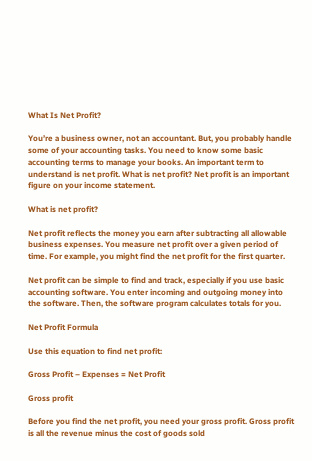What Is Net Profit?

You’re a business owner, not an accountant. But, you probably handle some of your accounting tasks. You need to know some basic accounting terms to manage your books. An important term to understand is net profit. What is net profit? Net profit is an important figure on your income statement.

What is net profit?

Net profit reflects the money you earn after subtracting all allowable business expenses. You measure net profit over a given period of time. For example, you might find the net profit for the first quarter.

Net profit can be simple to find and track, especially if you use basic accounting software. You enter incoming and outgoing money into the software. Then, the software program calculates totals for you.

Net Profit Formula

Use this equation to find net profit:

Gross Profit – Expenses = Net Profit

Gross profit

Before you find the net profit, you need your gross profit. Gross profit is all the revenue minus the cost of goods sold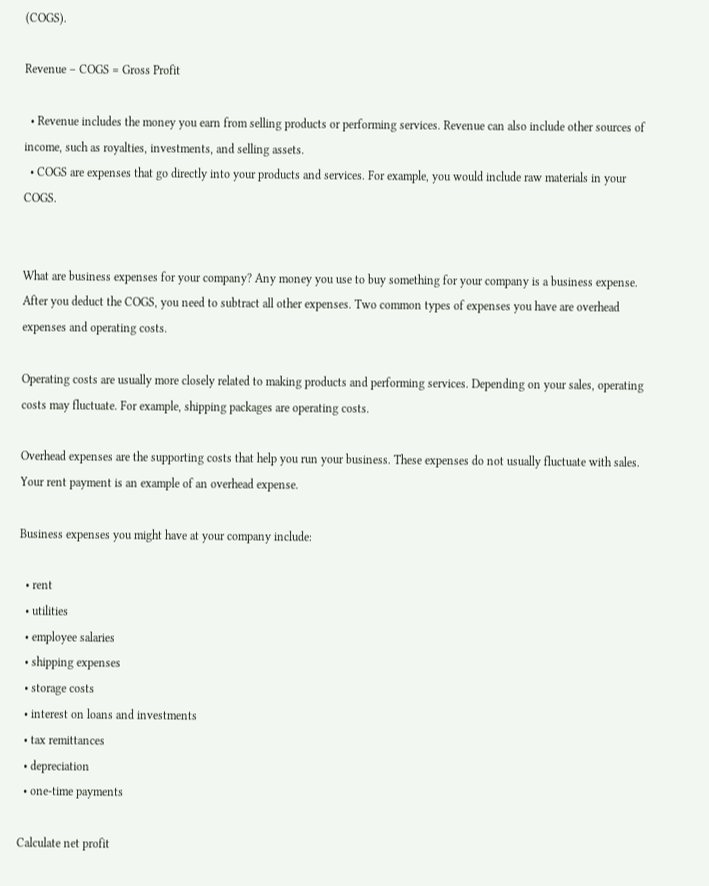(COGS).

Revenue – COGS = Gross Profit

  • Revenue includes the money you earn from selling products or performing services. Revenue can also include other sources of income, such as royalties, investments, and selling assets.
  • COGS are expenses that go directly into your products and services. For example, you would include raw materials in your COGS.


What are business expenses for your company? Any money you use to buy something for your company is a business expense. After you deduct the COGS, you need to subtract all other expenses. Two common types of expenses you have are overhead expenses and operating costs.

Operating costs are usually more closely related to making products and performing services. Depending on your sales, operating costs may fluctuate. For example, shipping packages are operating costs.

Overhead expenses are the supporting costs that help you run your business. These expenses do not usually fluctuate with sales. Your rent payment is an example of an overhead expense.

Business expenses you might have at your company include:

  • rent
  • utilities
  • employee salaries
  • shipping expenses
  • storage costs
  • interest on loans and investments
  • tax remittances
  • depreciation
  • one-time payments

Calculate net profit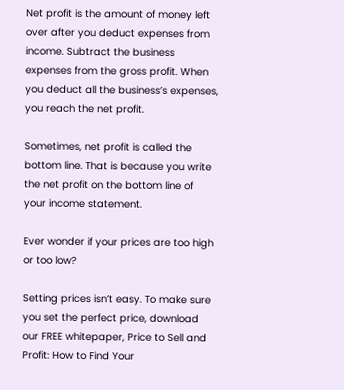Net profit is the amount of money left over after you deduct expenses from income. Subtract the business expenses from the gross profit. When you deduct all the business’s expenses, you reach the net profit.

Sometimes, net profit is called the bottom line. That is because you write the net profit on the bottom line of your income statement.

Ever wonder if your prices are too high or too low?

Setting prices isn’t easy. To make sure you set the perfect price, download our FREE whitepaper, Price to Sell and Profit: How to Find Your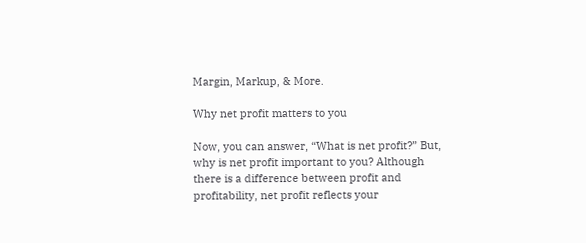Margin, Markup, & More.

Why net profit matters to you

Now, you can answer, “What is net profit?” But, why is net profit important to you? Although there is a difference between profit and profitability, net profit reflects your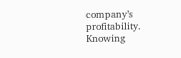company’s profitability. Knowing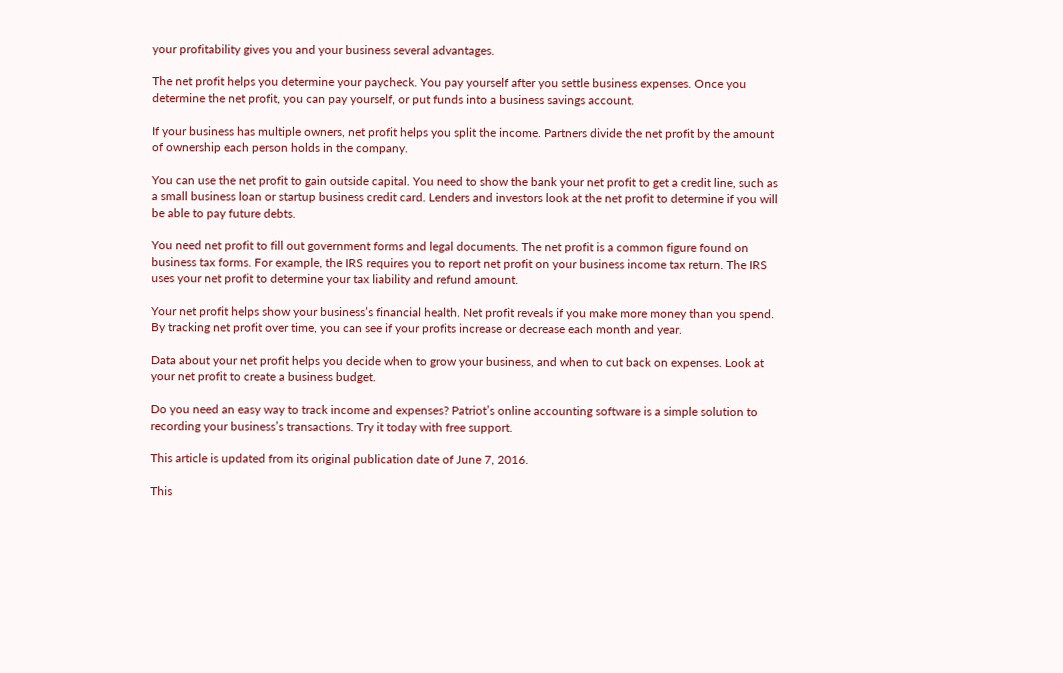your profitability gives you and your business several advantages.

The net profit helps you determine your paycheck. You pay yourself after you settle business expenses. Once you determine the net profit, you can pay yourself, or put funds into a business savings account.

If your business has multiple owners, net profit helps you split the income. Partners divide the net profit by the amount of ownership each person holds in the company.

You can use the net profit to gain outside capital. You need to show the bank your net profit to get a credit line, such as a small business loan or startup business credit card. Lenders and investors look at the net profit to determine if you will be able to pay future debts.

You need net profit to fill out government forms and legal documents. The net profit is a common figure found on business tax forms. For example, the IRS requires you to report net profit on your business income tax return. The IRS uses your net profit to determine your tax liability and refund amount.

Your net profit helps show your business’s financial health. Net profit reveals if you make more money than you spend. By tracking net profit over time, you can see if your profits increase or decrease each month and year.

Data about your net profit helps you decide when to grow your business, and when to cut back on expenses. Look at your net profit to create a business budget.

Do you need an easy way to track income and expenses? Patriot’s online accounting software is a simple solution to recording your business’s transactions. Try it today with free support.

This article is updated from its original publication date of June 7, 2016.

This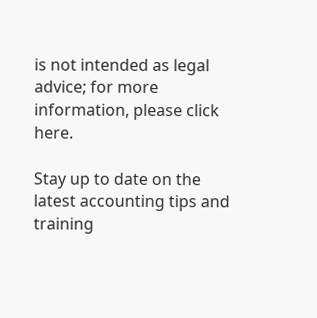is not intended as legal advice; for more information, please click here.

Stay up to date on the latest accounting tips and training